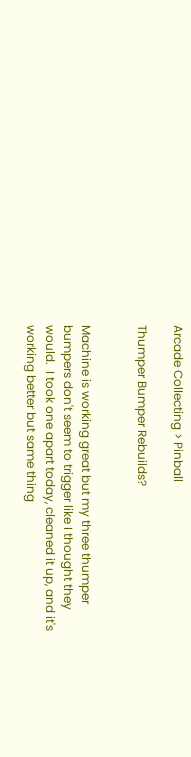Arcade Collecting > Pinball

Thumper Bumper Rebuilds?


Machine is working great but my three thumper bumpers don't seem to trigger like I thought they would.  I took one apart today, cleaned it up, and it's working better but same thing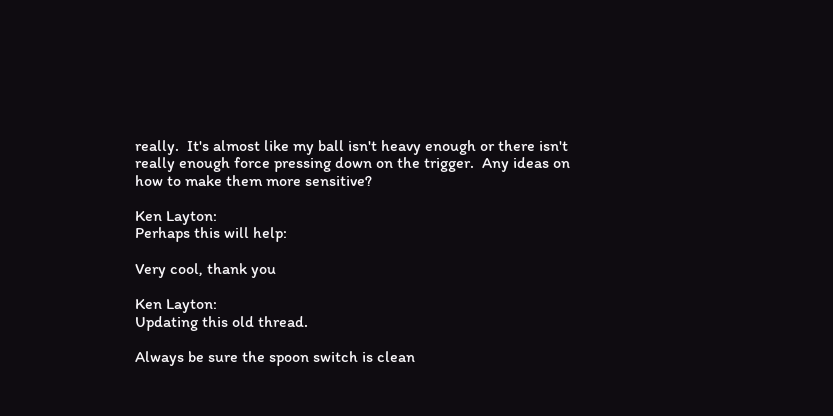really.  It's almost like my ball isn't heavy enough or there isn't really enough force pressing down on the trigger.  Any ideas on how to make them more sensitive?

Ken Layton:
Perhaps this will help:

Very cool, thank you

Ken Layton:
Updating this old thread.

Always be sure the spoon switch is clean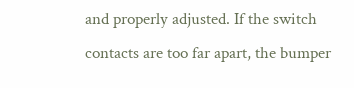and properly adjusted. If the switch contacts are too far apart, the bumper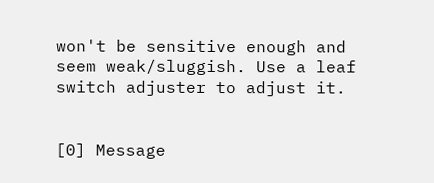won't be sensitive enough and seem weak/sluggish. Use a leaf switch adjuster to adjust it.


[0] Message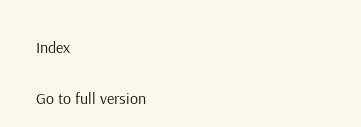Index

Go to full version